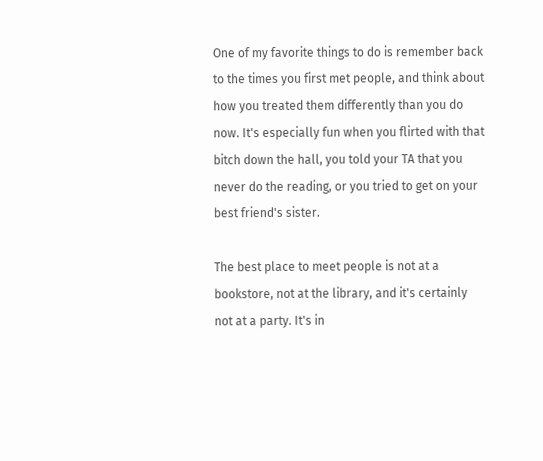One of my favorite things to do is remember back to the times you first met people, and think about how you treated them differently than you do now. It's especially fun when you flirted with that bitch down the hall, you told your TA that you never do the reading, or you tried to get on your best friend's sister.

The best place to meet people is not at a bookstore, not at the library, and it's certainly not at a party. It's in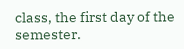class, the first day of the semester.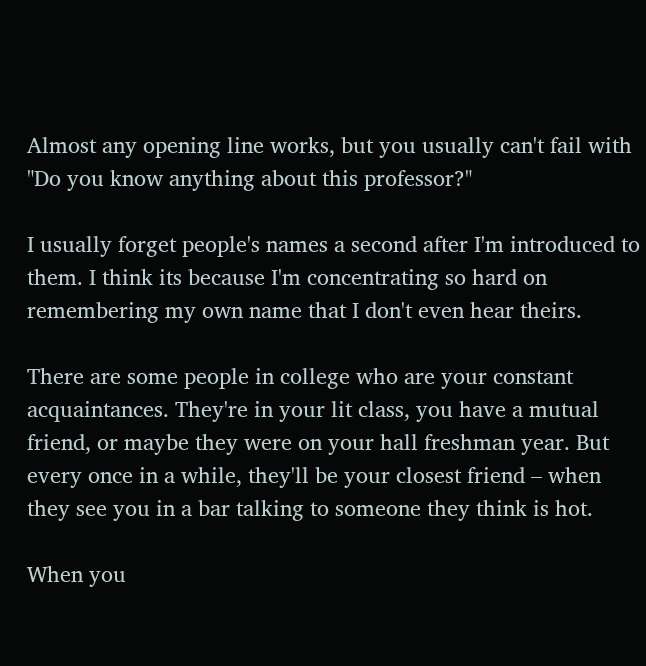Almost any opening line works, but you usually can't fail with "Do you know anything about this professor?"

I usually forget people's names a second after I'm introduced to them. I think its because I'm concentrating so hard on remembering my own name that I don't even hear theirs.

There are some people in college who are your constant acquaintances. They're in your lit class, you have a mutual friend, or maybe they were on your hall freshman year. But every once in a while, they'll be your closest friend – when they see you in a bar talking to someone they think is hot.

When you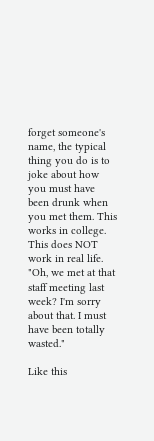forget someone's name, the typical thing you do is to joke about how you must have been drunk when you met them. This works in college. This does NOT work in real life. "Oh, we met at that staff meeting last week? I'm sorry about that. I must have been totally wasted."

Like this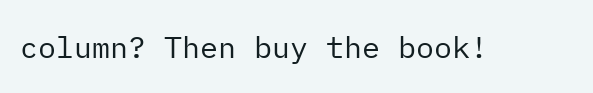column? Then buy the book!